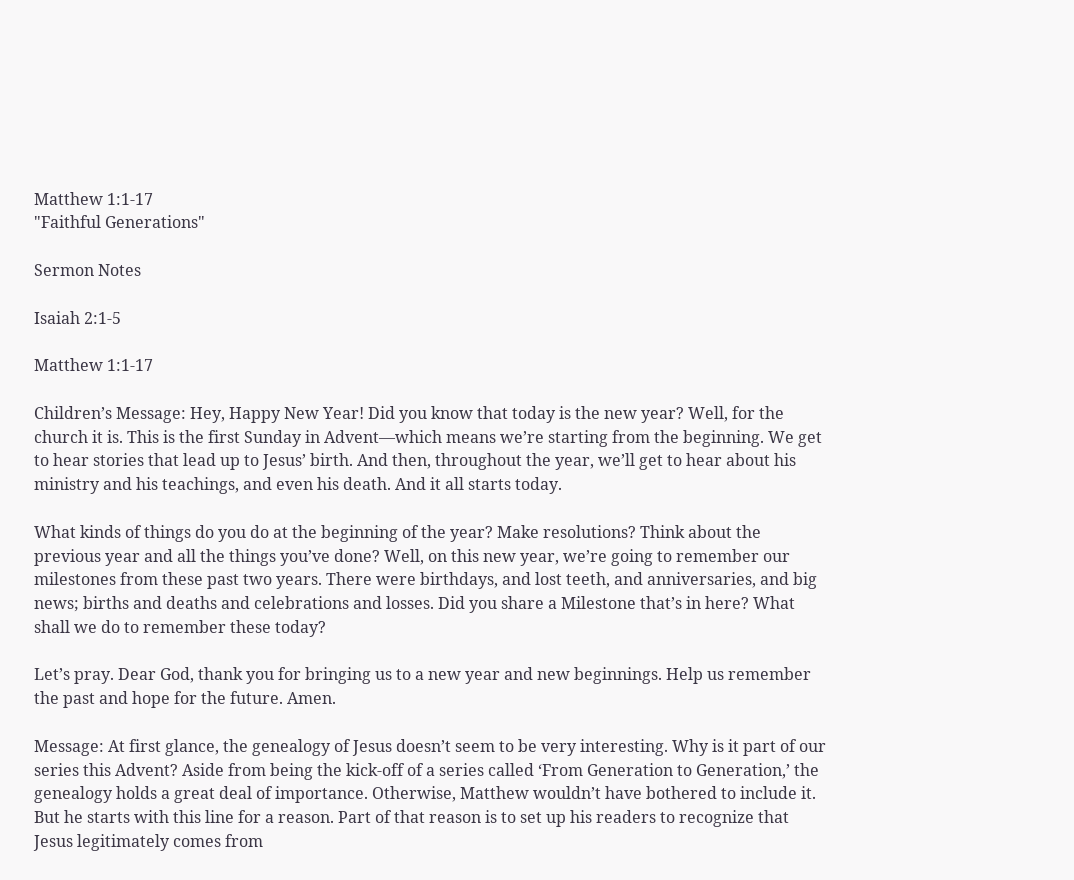Matthew 1:1-17
"Faithful Generations"

Sermon Notes

Isaiah 2:1-5

Matthew 1:1-17

Children’s Message: Hey, Happy New Year! Did you know that today is the new year? Well, for the church it is. This is the first Sunday in Advent—which means we’re starting from the beginning. We get to hear stories that lead up to Jesus’ birth. And then, throughout the year, we’ll get to hear about his ministry and his teachings, and even his death. And it all starts today.

What kinds of things do you do at the beginning of the year? Make resolutions? Think about the previous year and all the things you’ve done? Well, on this new year, we’re going to remember our milestones from these past two years. There were birthdays, and lost teeth, and anniversaries, and big news; births and deaths and celebrations and losses. Did you share a Milestone that’s in here? What shall we do to remember these today?

Let’s pray. Dear God, thank you for bringing us to a new year and new beginnings. Help us remember the past and hope for the future. Amen.

Message: At first glance, the genealogy of Jesus doesn’t seem to be very interesting. Why is it part of our series this Advent? Aside from being the kick-off of a series called ‘From Generation to Generation,’ the genealogy holds a great deal of importance. Otherwise, Matthew wouldn’t have bothered to include it. But he starts with this line for a reason. Part of that reason is to set up his readers to recognize that Jesus legitimately comes from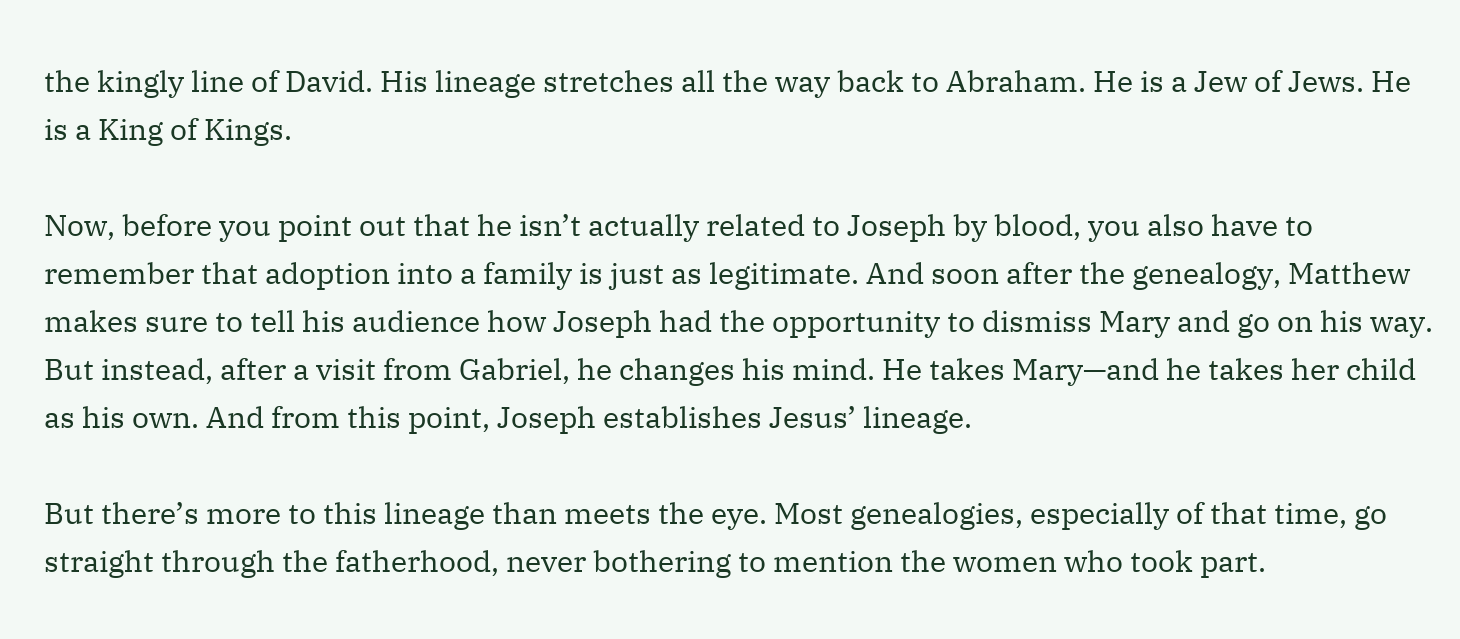the kingly line of David. His lineage stretches all the way back to Abraham. He is a Jew of Jews. He is a King of Kings.

Now, before you point out that he isn’t actually related to Joseph by blood, you also have to remember that adoption into a family is just as legitimate. And soon after the genealogy, Matthew makes sure to tell his audience how Joseph had the opportunity to dismiss Mary and go on his way. But instead, after a visit from Gabriel, he changes his mind. He takes Mary—and he takes her child as his own. And from this point, Joseph establishes Jesus’ lineage.

But there’s more to this lineage than meets the eye. Most genealogies, especially of that time, go straight through the fatherhood, never bothering to mention the women who took part.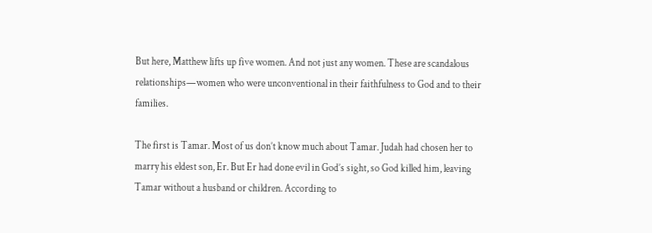But here, Matthew lifts up five women. And not just any women. These are scandalous relationships—women who were unconventional in their faithfulness to God and to their families.

The first is Tamar. Most of us don’t know much about Tamar. Judah had chosen her to marry his eldest son, Er. But Er had done evil in God’s sight, so God killed him, leaving Tamar without a husband or children. According to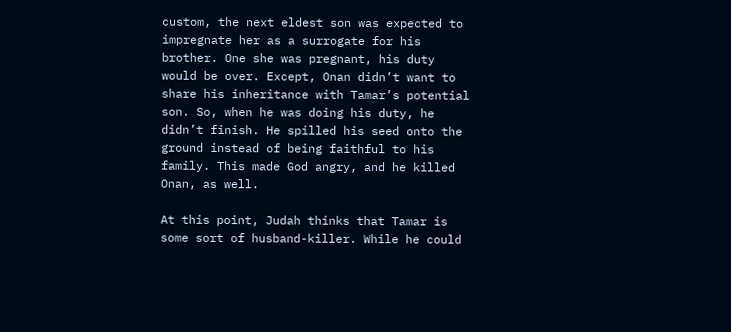custom, the next eldest son was expected to impregnate her as a surrogate for his brother. One she was pregnant, his duty would be over. Except, Onan didn’t want to share his inheritance with Tamar’s potential son. So, when he was doing his duty, he didn’t finish. He spilled his seed onto the ground instead of being faithful to his family. This made God angry, and he killed Onan, as well.

At this point, Judah thinks that Tamar is some sort of husband-killer. While he could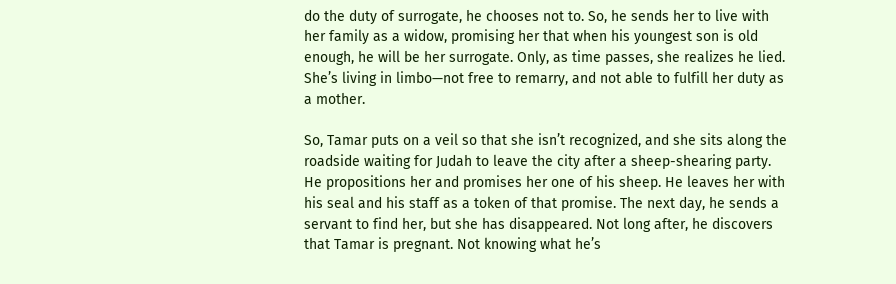do the duty of surrogate, he chooses not to. So, he sends her to live with her family as a widow, promising her that when his youngest son is old enough, he will be her surrogate. Only, as time passes, she realizes he lied. She’s living in limbo—not free to remarry, and not able to fulfill her duty as a mother.

So, Tamar puts on a veil so that she isn’t recognized, and she sits along the roadside waiting for Judah to leave the city after a sheep-shearing party. He propositions her and promises her one of his sheep. He leaves her with his seal and his staff as a token of that promise. The next day, he sends a servant to find her, but she has disappeared. Not long after, he discovers that Tamar is pregnant. Not knowing what he’s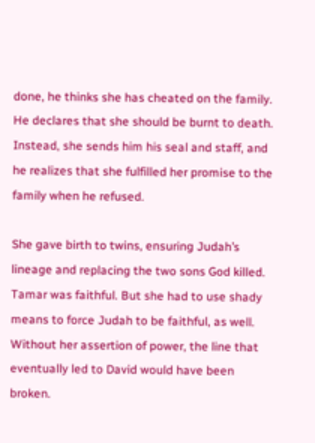done, he thinks she has cheated on the family. He declares that she should be burnt to death. Instead, she sends him his seal and staff, and he realizes that she fulfilled her promise to the family when he refused.

She gave birth to twins, ensuring Judah’s lineage and replacing the two sons God killed. Tamar was faithful. But she had to use shady means to force Judah to be faithful, as well. Without her assertion of power, the line that eventually led to David would have been broken.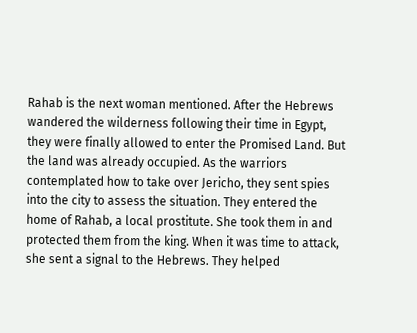Rahab is the next woman mentioned. After the Hebrews wandered the wilderness following their time in Egypt, they were finally allowed to enter the Promised Land. But the land was already occupied. As the warriors contemplated how to take over Jericho, they sent spies into the city to assess the situation. They entered the home of Rahab, a local prostitute. She took them in and protected them from the king. When it was time to attack, she sent a signal to the Hebrews. They helped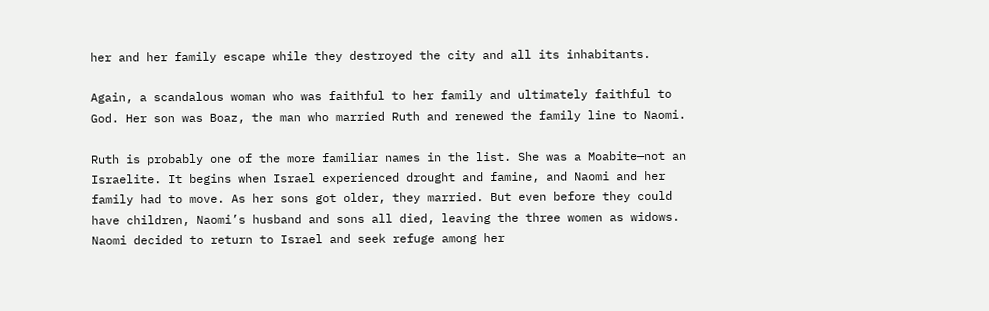her and her family escape while they destroyed the city and all its inhabitants.

Again, a scandalous woman who was faithful to her family and ultimately faithful to God. Her son was Boaz, the man who married Ruth and renewed the family line to Naomi.

Ruth is probably one of the more familiar names in the list. She was a Moabite—not an Israelite. It begins when Israel experienced drought and famine, and Naomi and her family had to move. As her sons got older, they married. But even before they could have children, Naomi’s husband and sons all died, leaving the three women as widows. Naomi decided to return to Israel and seek refuge among her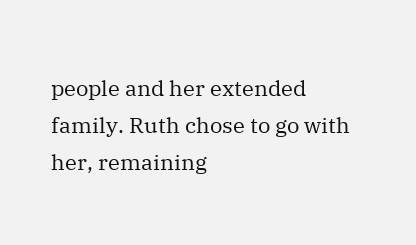people and her extended family. Ruth chose to go with her, remaining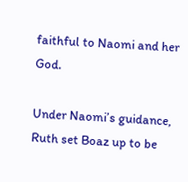faithful to Naomi and her God.

Under Naomi’s guidance, Ruth set Boaz up to be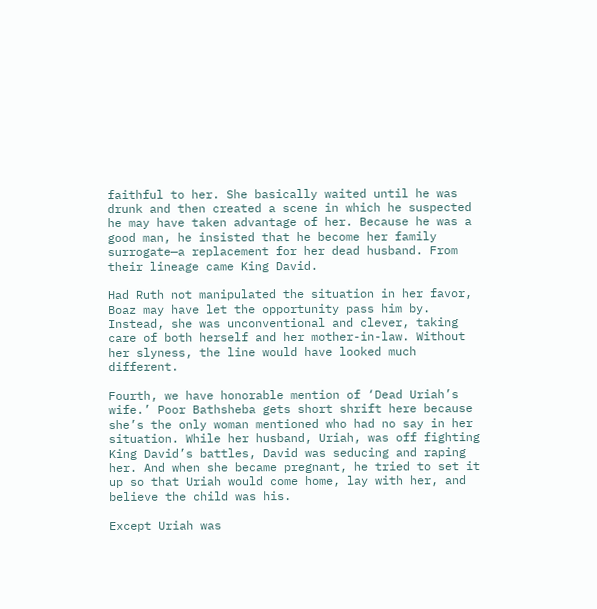faithful to her. She basically waited until he was drunk and then created a scene in which he suspected he may have taken advantage of her. Because he was a good man, he insisted that he become her family surrogate—a replacement for her dead husband. From their lineage came King David.

Had Ruth not manipulated the situation in her favor, Boaz may have let the opportunity pass him by. Instead, she was unconventional and clever, taking care of both herself and her mother-in-law. Without her slyness, the line would have looked much different.

Fourth, we have honorable mention of ‘Dead Uriah’s wife.’ Poor Bathsheba gets short shrift here because she’s the only woman mentioned who had no say in her situation. While her husband, Uriah, was off fighting King David’s battles, David was seducing and raping her. And when she became pregnant, he tried to set it up so that Uriah would come home, lay with her, and believe the child was his.

Except Uriah was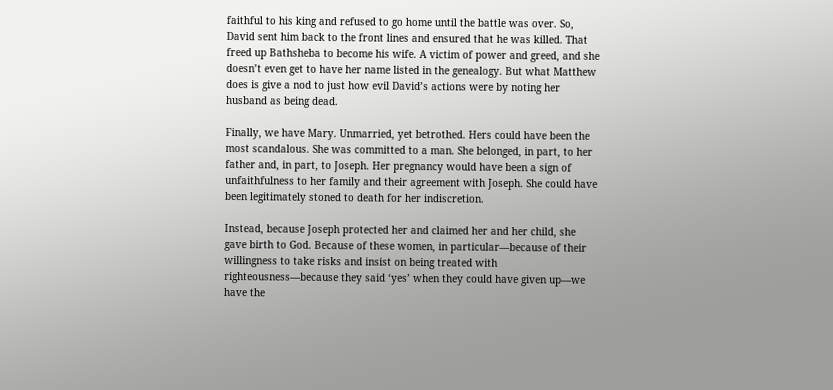faithful to his king and refused to go home until the battle was over. So, David sent him back to the front lines and ensured that he was killed. That freed up Bathsheba to become his wife. A victim of power and greed, and she doesn’t even get to have her name listed in the genealogy. But what Matthew does is give a nod to just how evil David’s actions were by noting her husband as being dead.

Finally, we have Mary. Unmarried, yet betrothed. Hers could have been the most scandalous. She was committed to a man. She belonged, in part, to her father and, in part, to Joseph. Her pregnancy would have been a sign of unfaithfulness to her family and their agreement with Joseph. She could have been legitimately stoned to death for her indiscretion.

Instead, because Joseph protected her and claimed her and her child, she gave birth to God. Because of these women, in particular—because of their willingness to take risks and insist on being treated with righteousness—because they said ‘yes’ when they could have given up—we have the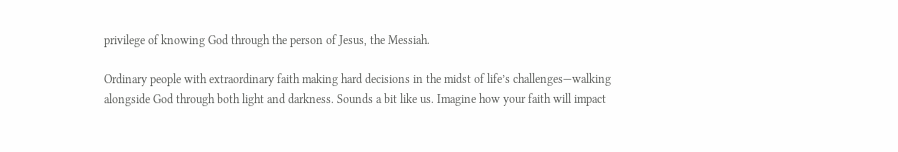privilege of knowing God through the person of Jesus, the Messiah.

Ordinary people with extraordinary faith making hard decisions in the midst of life’s challenges—walking alongside God through both light and darkness. Sounds a bit like us. Imagine how your faith will impact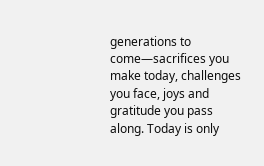generations to come—sacrifices you make today, challenges you face, joys and gratitude you pass along. Today is only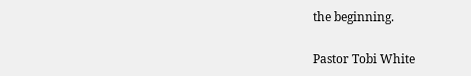the beginning.

Pastor Tobi White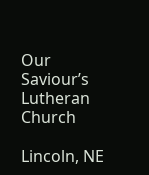Our Saviour’s Lutheran Church

Lincoln, NE